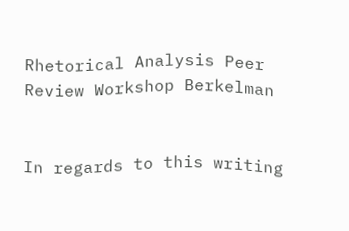Rhetorical Analysis Peer Review Workshop Berkelman


In regards to this writing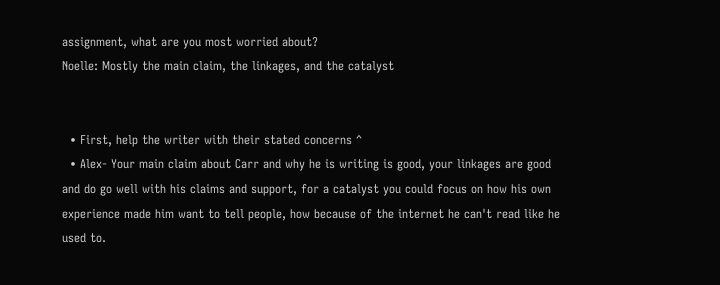assignment, what are you most worried about?
Noelle: Mostly the main claim, the linkages, and the catalyst


  • First, help the writer with their stated concerns ^
  • Alex- Your main claim about Carr and why he is writing is good, your linkages are good and do go well with his claims and support, for a catalyst you could focus on how his own experience made him want to tell people, how because of the internet he can't read like he used to.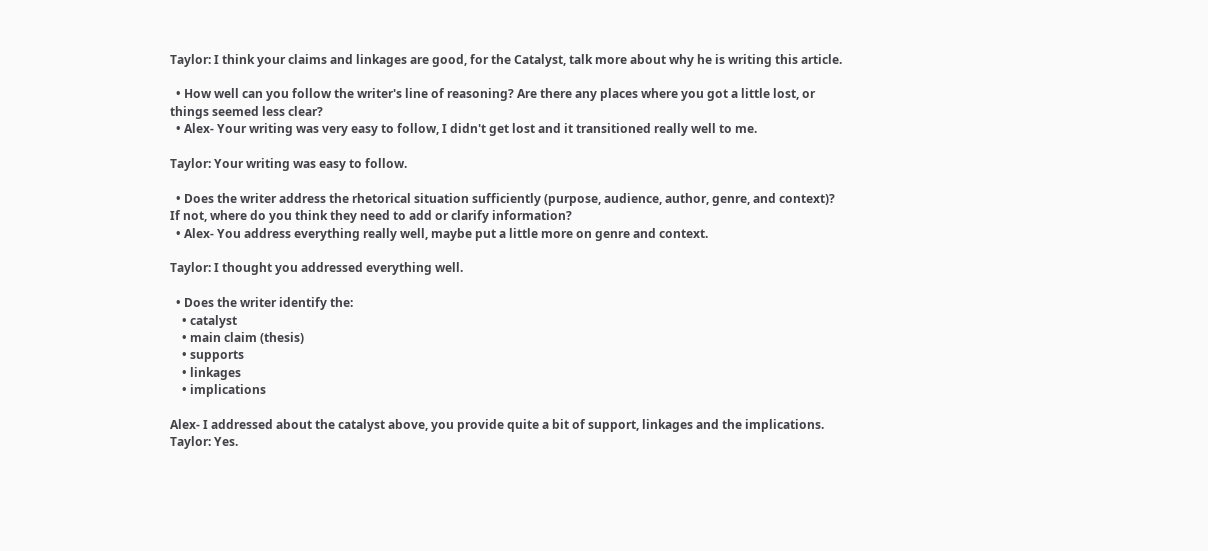Taylor: I think your claims and linkages are good, for the Catalyst, talk more about why he is writing this article.

  • How well can you follow the writer's line of reasoning? Are there any places where you got a little lost, or things seemed less clear?
  • Alex- Your writing was very easy to follow, I didn't get lost and it transitioned really well to me.

Taylor: Your writing was easy to follow.

  • Does the writer address the rhetorical situation sufficiently (purpose, audience, author, genre, and context)? If not, where do you think they need to add or clarify information?
  • Alex- You address everything really well, maybe put a little more on genre and context.

Taylor: I thought you addressed everything well.

  • Does the writer identify the:
    • catalyst
    • main claim (thesis)
    • supports
    • linkages
    • implications

Alex- I addressed about the catalyst above, you provide quite a bit of support, linkages and the implications.
Taylor: Yes.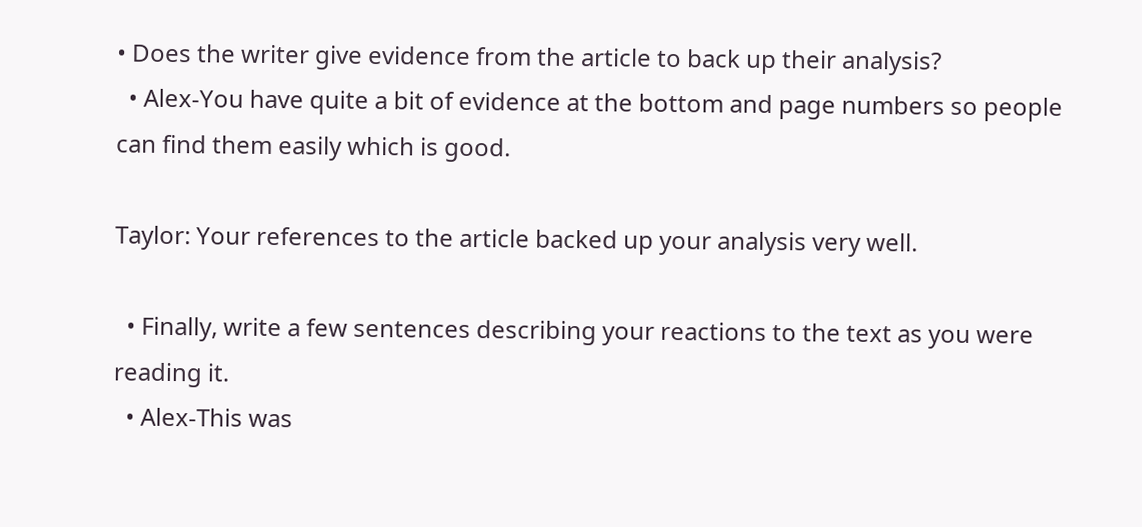• Does the writer give evidence from the article to back up their analysis?
  • Alex-You have quite a bit of evidence at the bottom and page numbers so people can find them easily which is good.

Taylor: Your references to the article backed up your analysis very well.

  • Finally, write a few sentences describing your reactions to the text as you were reading it.
  • Alex-This was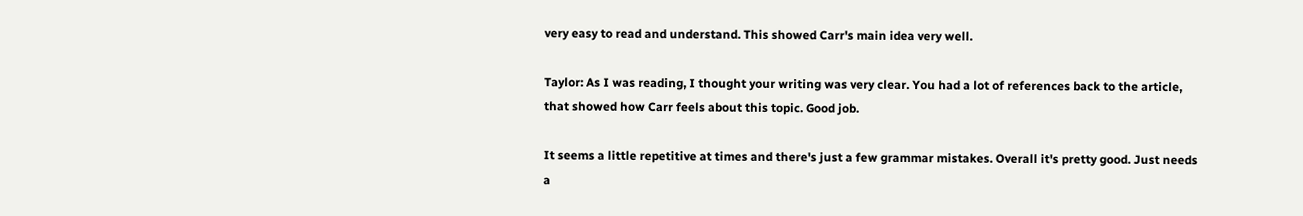very easy to read and understand. This showed Carr's main idea very well.

Taylor: As I was reading, I thought your writing was very clear. You had a lot of references back to the article, that showed how Carr feels about this topic. Good job.

It seems a little repetitive at times and there's just a few grammar mistakes. Overall it's pretty good. Just needs a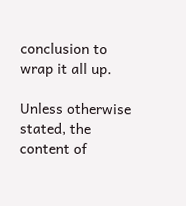conclusion to wrap it all up.

Unless otherwise stated, the content of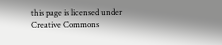this page is licensed under Creative Commons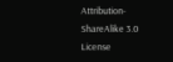Attribution-ShareAlike 3.0 License